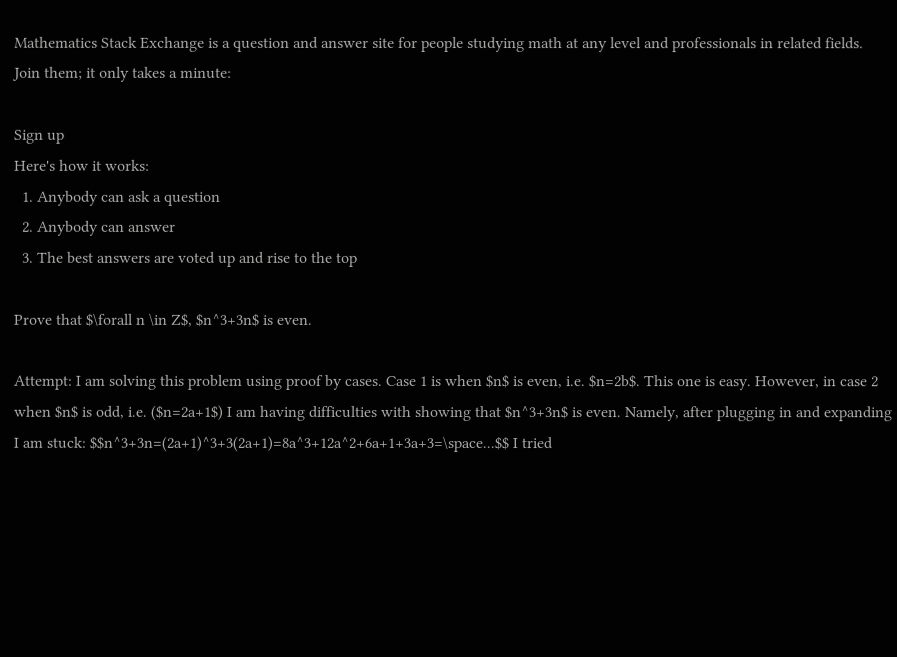Mathematics Stack Exchange is a question and answer site for people studying math at any level and professionals in related fields. Join them; it only takes a minute:

Sign up
Here's how it works:
  1. Anybody can ask a question
  2. Anybody can answer
  3. The best answers are voted up and rise to the top

Prove that $\forall n \in Z$, $n^3+3n$ is even.

Attempt: I am solving this problem using proof by cases. Case 1 is when $n$ is even, i.e. $n=2b$. This one is easy. However, in case 2 when $n$ is odd, i.e. ($n=2a+1$) I am having difficulties with showing that $n^3+3n$ is even. Namely, after plugging in and expanding I am stuck: $$n^3+3n=(2a+1)^3+3(2a+1)=8a^3+12a^2+6a+1+3a+3=\space...$$ I tried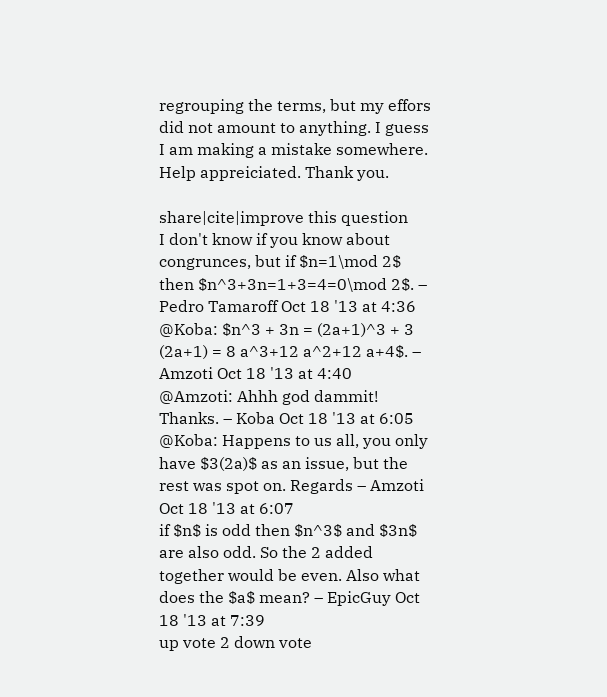regrouping the terms, but my effors did not amount to anything. I guess I am making a mistake somewhere. Help appreiciated. Thank you.

share|cite|improve this question
I don't know if you know about congrunces, but if $n=1\mod 2$ then $n^3+3n=1+3=4=0\mod 2$. – Pedro Tamaroff Oct 18 '13 at 4:36
@Koba: $n^3 + 3n = (2a+1)^3 + 3 (2a+1) = 8 a^3+12 a^2+12 a+4$. – Amzoti Oct 18 '13 at 4:40
@Amzoti: Ahhh god dammit! Thanks. – Koba Oct 18 '13 at 6:05
@Koba: Happens to us all, you only have $3(2a)$ as an issue, but the rest was spot on. Regards – Amzoti Oct 18 '13 at 6:07
if $n$ is odd then $n^3$ and $3n$ are also odd. So the 2 added together would be even. Also what does the $a$ mean? – EpicGuy Oct 18 '13 at 7:39
up vote 2 down vote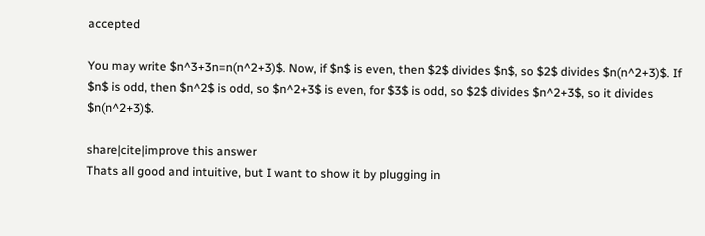accepted

You may write $n^3+3n=n(n^2+3)$. Now, if $n$ is even, then $2$ divides $n$, so $2$ divides $n(n^2+3)$. If $n$ is odd, then $n^2$ is odd, so $n^2+3$ is even, for $3$ is odd, so $2$ divides $n^2+3$, so it divides $n(n^2+3)$.

share|cite|improve this answer
Thats all good and intuitive, but I want to show it by plugging in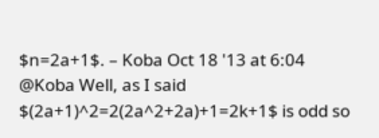$n=2a+1$. – Koba Oct 18 '13 at 6:04
@Koba Well, as I said $(2a+1)^2=2(2a^2+2a)+1=2k+1$ is odd so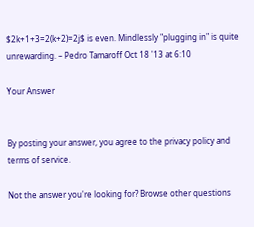$2k+1+3=2(k+2)=2j$ is even. Mindlessly "plugging in" is quite unrewarding. – Pedro Tamaroff Oct 18 '13 at 6:10

Your Answer


By posting your answer, you agree to the privacy policy and terms of service.

Not the answer you're looking for? Browse other questions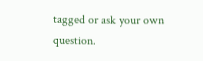tagged or ask your own question.